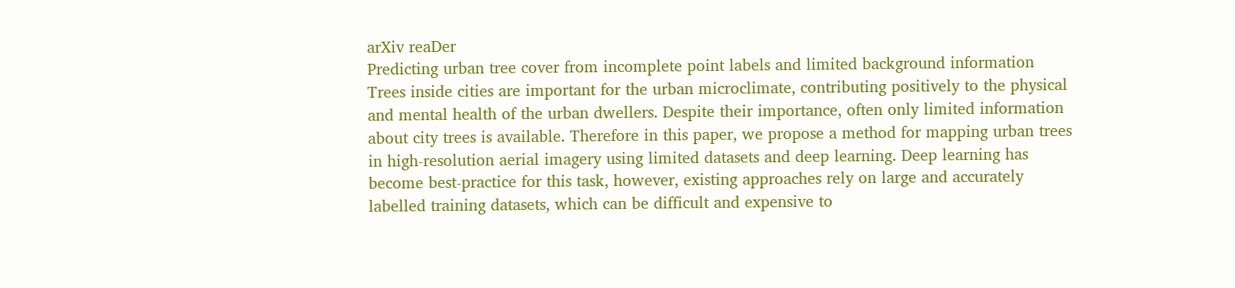arXiv reaDer
Predicting urban tree cover from incomplete point labels and limited background information
Trees inside cities are important for the urban microclimate, contributing positively to the physical and mental health of the urban dwellers. Despite their importance, often only limited information about city trees is available. Therefore in this paper, we propose a method for mapping urban trees in high-resolution aerial imagery using limited datasets and deep learning. Deep learning has become best-practice for this task, however, existing approaches rely on large and accurately labelled training datasets, which can be difficult and expensive to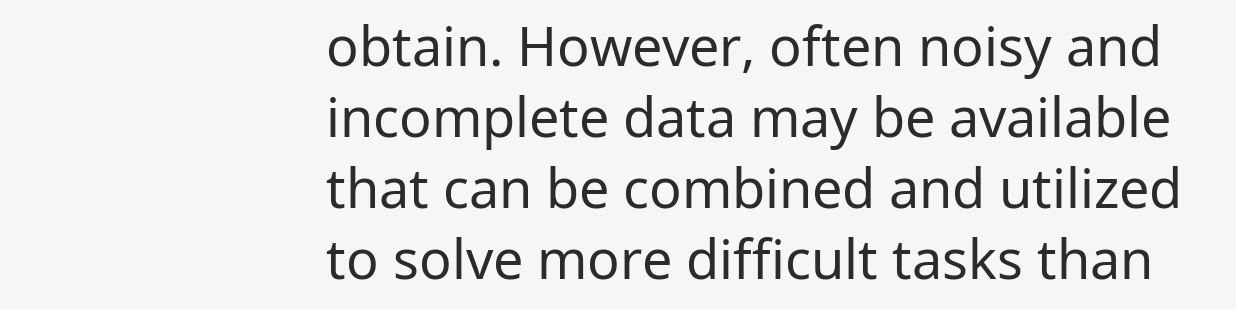obtain. However, often noisy and incomplete data may be available that can be combined and utilized to solve more difficult tasks than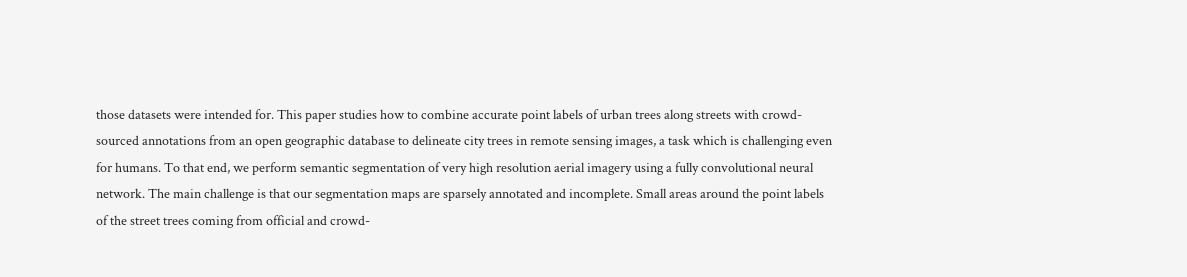those datasets were intended for. This paper studies how to combine accurate point labels of urban trees along streets with crowd-sourced annotations from an open geographic database to delineate city trees in remote sensing images, a task which is challenging even for humans. To that end, we perform semantic segmentation of very high resolution aerial imagery using a fully convolutional neural network. The main challenge is that our segmentation maps are sparsely annotated and incomplete. Small areas around the point labels of the street trees coming from official and crowd-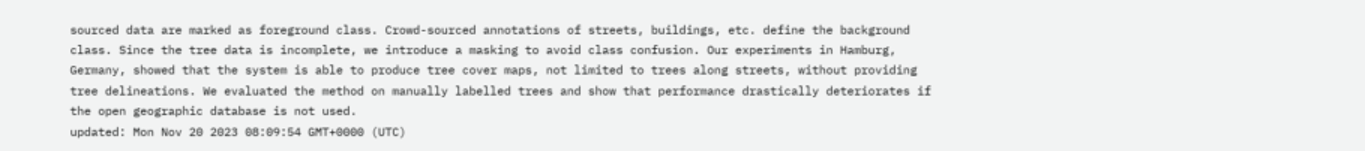sourced data are marked as foreground class. Crowd-sourced annotations of streets, buildings, etc. define the background class. Since the tree data is incomplete, we introduce a masking to avoid class confusion. Our experiments in Hamburg, Germany, showed that the system is able to produce tree cover maps, not limited to trees along streets, without providing tree delineations. We evaluated the method on manually labelled trees and show that performance drastically deteriorates if the open geographic database is not used.
updated: Mon Nov 20 2023 08:09:54 GMT+0000 (UTC)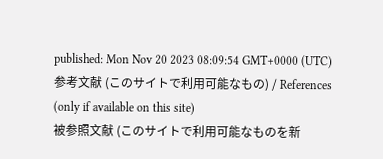published: Mon Nov 20 2023 08:09:54 GMT+0000 (UTC)
参考文献 (このサイトで利用可能なもの) / References (only if available on this site)
被参照文献 (このサイトで利用可能なものを新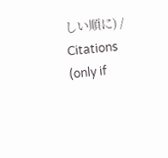しい順に) / Citations (only if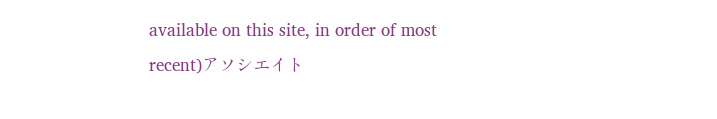available on this site, in order of most recent)アソシエイト